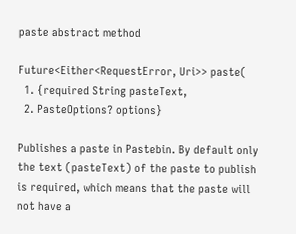paste abstract method

Future<Either<RequestError, Uri>> paste(
  1. {required String pasteText,
  2. PasteOptions? options}

Publishes a paste in Pastebin. By default only the text (pasteText) of the paste to publish is required, which means that the paste will not have a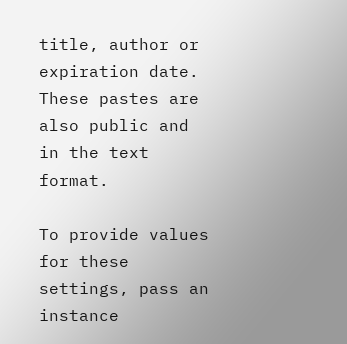title, author or expiration date. These pastes are also public and in the text format.

To provide values for these settings, pass an instance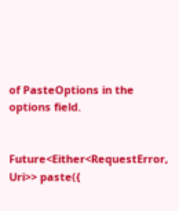of PasteOptions in the options field.


Future<Either<RequestError, Uri>> paste({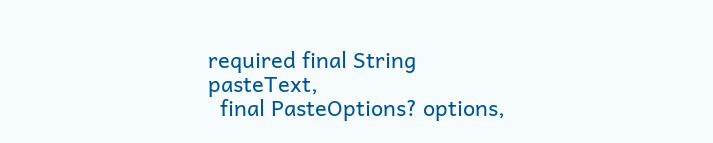required final String pasteText,
  final PasteOptions? options,